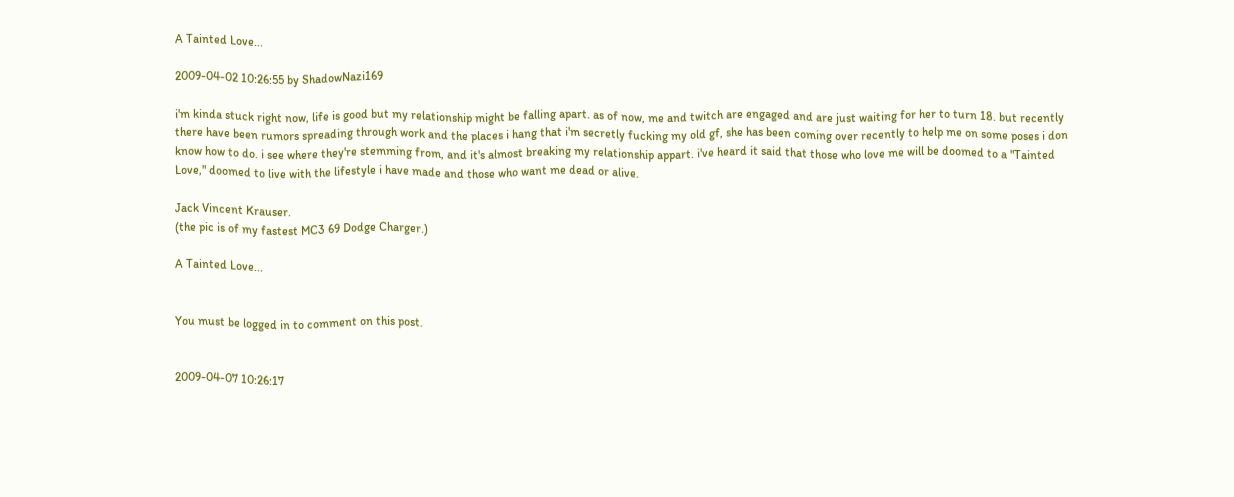A Tainted Love...

2009-04-02 10:26:55 by ShadowNazi169

i'm kinda stuck right now, life is good but my relationship might be falling apart. as of now, me and twitch are engaged and are just waiting for her to turn 18. but recently there have been rumors spreading through work and the places i hang that i'm secretly fucking my old gf, she has been coming over recently to help me on some poses i don know how to do. i see where they're stemming from, and it's almost breaking my relationship appart. i've heard it said that those who love me will be doomed to a "Tainted Love," doomed to live with the lifestyle i have made and those who want me dead or alive.

Jack Vincent Krauser.
(the pic is of my fastest MC3 69 Dodge Charger.)

A Tainted Love...


You must be logged in to comment on this post.


2009-04-07 10:26:17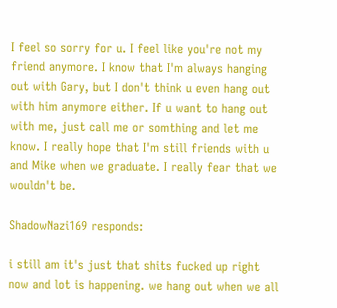I feel so sorry for u. I feel like you're not my friend anymore. I know that I'm always hanging out with Gary, but I don't think u even hang out with him anymore either. If u want to hang out with me, just call me or somthing and let me know. I really hope that I'm still friends with u and Mike when we graduate. I really fear that we wouldn't be.

ShadowNazi169 responds:

i still am it's just that shits fucked up right now and lot is happening. we hang out when we all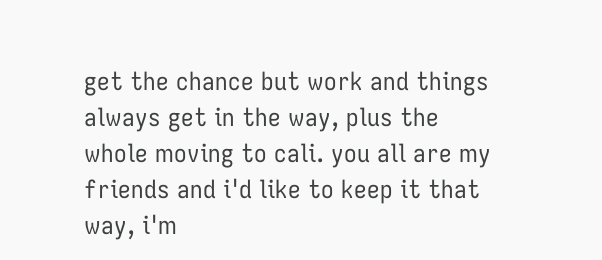get the chance but work and things always get in the way, plus the whole moving to cali. you all are my friends and i'd like to keep it that way, i'm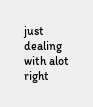just dealing with alot right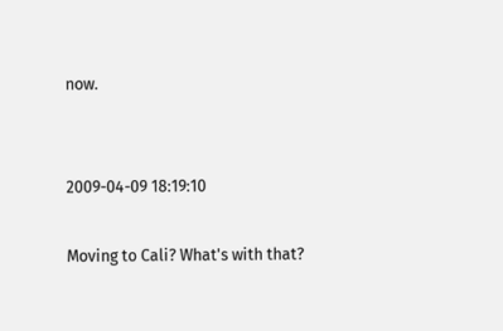now.


2009-04-09 18:19:10

Moving to Cali? What's with that?